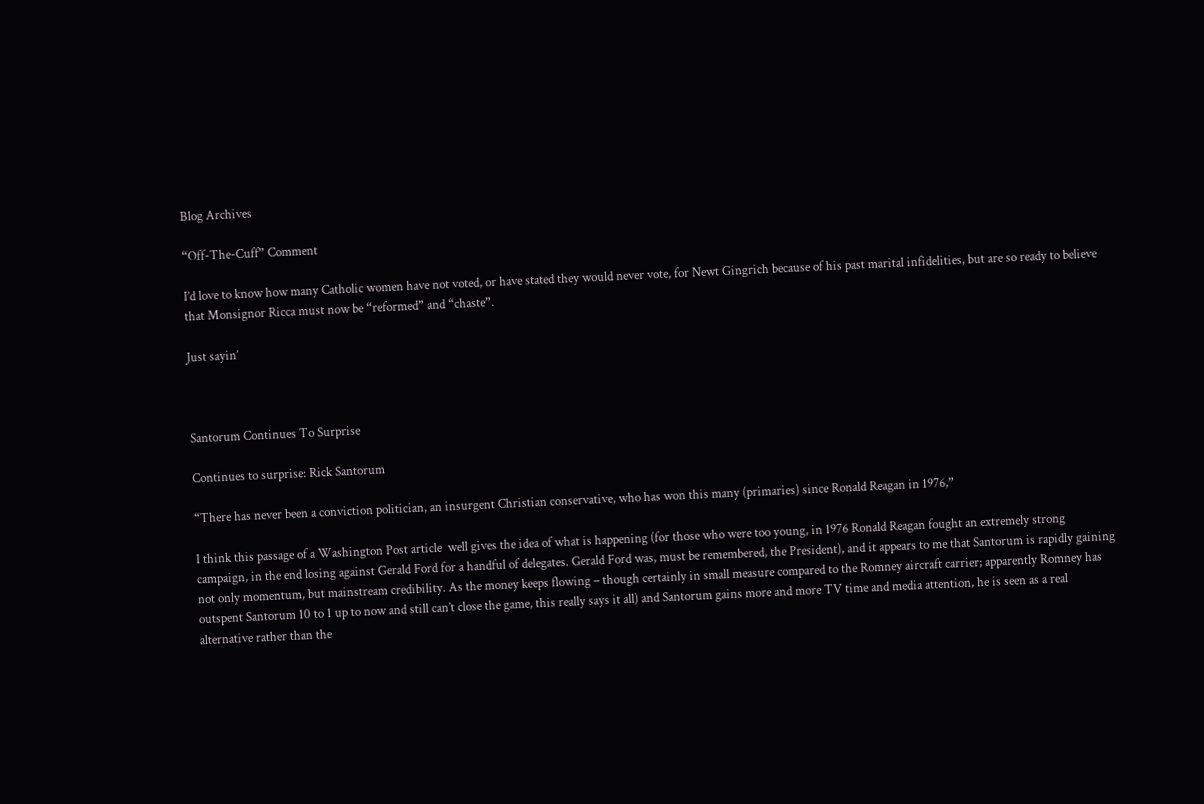Blog Archives

“Off-The-Cuff” Comment

I’d love to know how many Catholic women have not voted, or have stated they would never vote, for Newt Gingrich because of his past marital infidelities, but are so ready to believe that Monsignor Ricca must now be “reformed” and “chaste”.

Just sayin’



Santorum Continues To Surprise

Continues to surprise: Rick Santorum

“There has never been a conviction politician, an insurgent Christian conservative, who has won this many (primaries) since Ronald Reagan in 1976,”

I think this passage of a Washington Post article  well gives the idea of what is happening (for those who were too young, in 1976 Ronald Reagan fought an extremely strong campaign, in the end losing against Gerald Ford for a handful of delegates. Gerald Ford was, must be remembered, the President), and it appears to me that Santorum is rapidly gaining not only momentum, but mainstream credibility. As the money keeps flowing – though certainly in small measure compared to the Romney aircraft carrier; apparently Romney has outspent Santorum 10 to 1 up to now and still can’t close the game, this really says it all) and Santorum gains more and more TV time and media attention, he is seen as a real alternative rather than the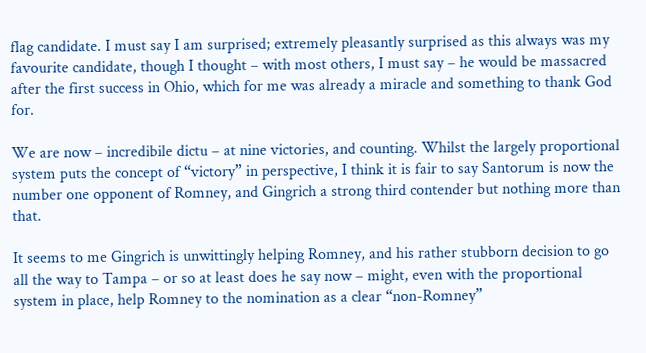flag candidate. I must say I am surprised; extremely pleasantly surprised as this always was my favourite candidate, though I thought – with most others, I must say – he would be massacred  after the first success in Ohio, which for me was already a miracle and something to thank God for.

We are now – incredibile dictu – at nine victories, and counting. Whilst the largely proportional system puts the concept of “victory” in perspective, I think it is fair to say Santorum is now the number one opponent of Romney, and Gingrich a strong third contender but nothing more than that.

It seems to me Gingrich is unwittingly helping Romney, and his rather stubborn decision to go all the way to Tampa – or so at least does he say now – might, even with the proportional system in place, help Romney to the nomination as a clear “non-Romney”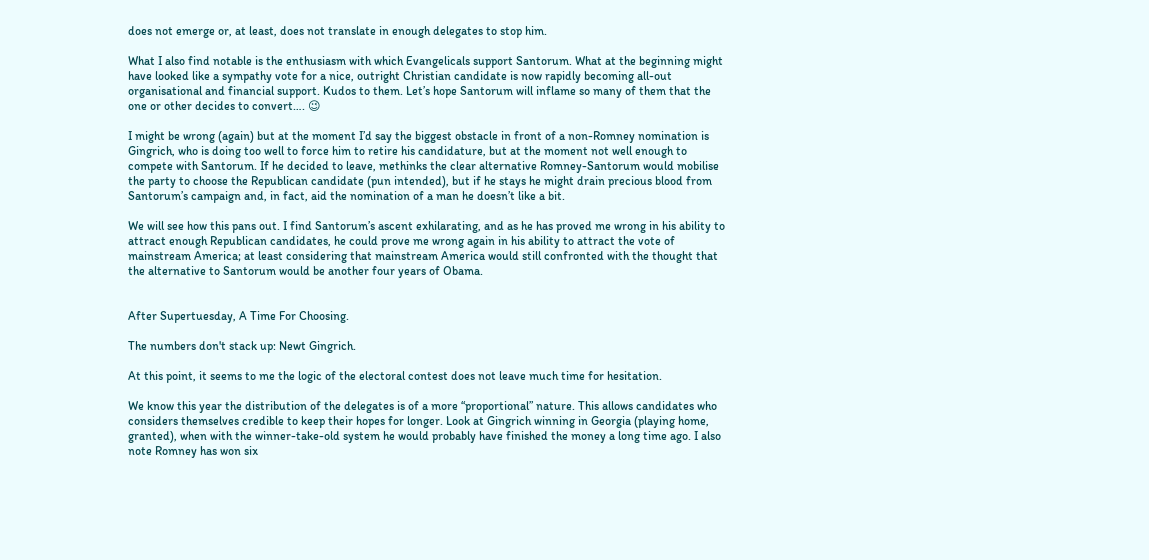does not emerge or, at least, does not translate in enough delegates to stop him.

What I also find notable is the enthusiasm with which Evangelicals support Santorum. What at the beginning might have looked like a sympathy vote for a nice, outright Christian candidate is now rapidly becoming all-out organisational and financial support. Kudos to them. Let’s hope Santorum will inflame so many of them that the one or other decides to convert…. 😉

I might be wrong (again) but at the moment I’d say the biggest obstacle in front of a non-Romney nomination is Gingrich, who is doing too well to force him to retire his candidature, but at the moment not well enough to compete with Santorum. If he decided to leave, methinks the clear alternative Romney-Santorum would mobilise the party to choose the Republican candidate (pun intended), but if he stays he might drain precious blood from Santorum’s campaign and, in fact, aid the nomination of a man he doesn’t like a bit.

We will see how this pans out. I find Santorum’s ascent exhilarating, and as he has proved me wrong in his ability to attract enough Republican candidates, he could prove me wrong again in his ability to attract the vote of mainstream America; at least considering that mainstream America would still confronted with the thought that the alternative to Santorum would be another four years of Obama.


After Supertuesday, A Time For Choosing.

The numbers don't stack up: Newt Gingrich.

At this point, it seems to me the logic of the electoral contest does not leave much time for hesitation.

We know this year the distribution of the delegates is of a more “proportional” nature. This allows candidates who considers themselves credible to keep their hopes for longer. Look at Gingrich winning in Georgia (playing home, granted), when with the winner-take-old system he would probably have finished the money a long time ago. I also note Romney has won six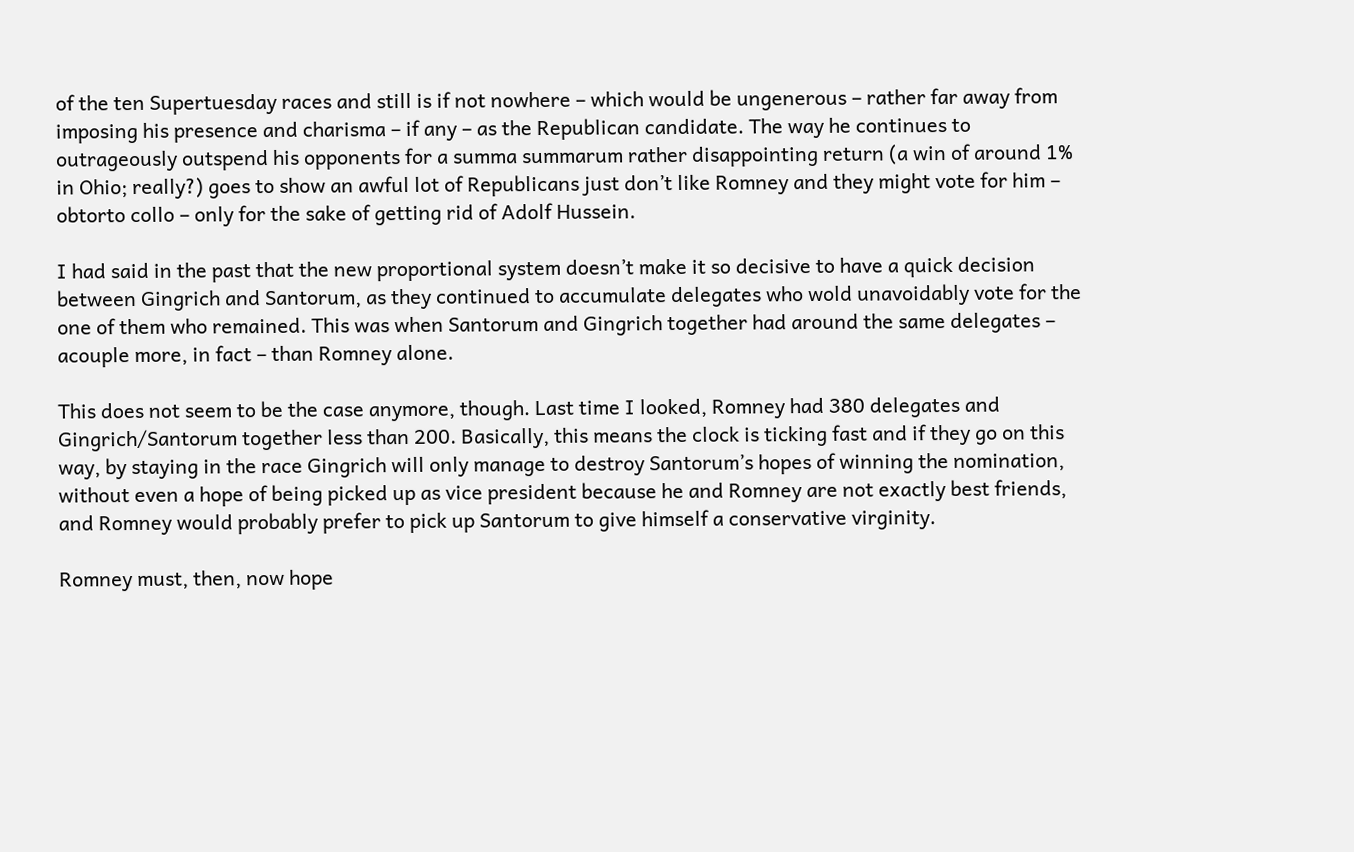of the ten Supertuesday races and still is if not nowhere – which would be ungenerous – rather far away from imposing his presence and charisma – if any – as the Republican candidate. The way he continues to outrageously outspend his opponents for a summa summarum rather disappointing return (a win of around 1% in Ohio; really?) goes to show an awful lot of Republicans just don’t like Romney and they might vote for him – obtorto collo – only for the sake of getting rid of Adolf Hussein.

I had said in the past that the new proportional system doesn’t make it so decisive to have a quick decision between Gingrich and Santorum, as they continued to accumulate delegates who wold unavoidably vote for the one of them who remained. This was when Santorum and Gingrich together had around the same delegates – acouple more, in fact – than Romney alone.

This does not seem to be the case anymore, though. Last time I looked, Romney had 380 delegates and Gingrich/Santorum together less than 200. Basically, this means the clock is ticking fast and if they go on this way, by staying in the race Gingrich will only manage to destroy Santorum’s hopes of winning the nomination, without even a hope of being picked up as vice president because he and Romney are not exactly best friends, and Romney would probably prefer to pick up Santorum to give himself a conservative virginity.

Romney must, then, now hope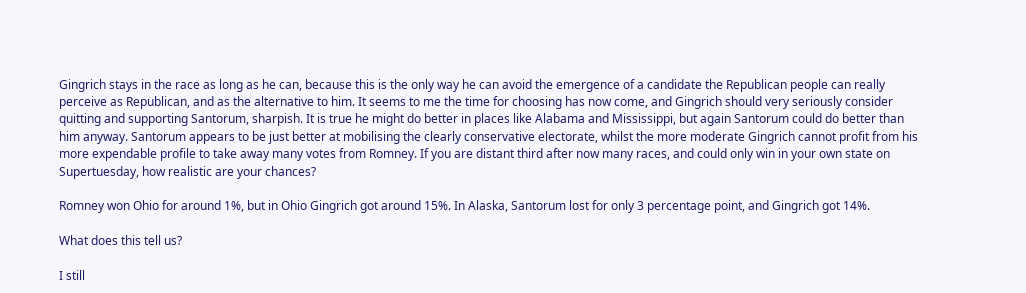Gingrich stays in the race as long as he can, because this is the only way he can avoid the emergence of a candidate the Republican people can really perceive as Republican, and as the alternative to him. It seems to me the time for choosing has now come, and Gingrich should very seriously consider quitting and supporting Santorum, sharpish. It is true he might do better in places like Alabama and Mississippi, but again Santorum could do better than him anyway. Santorum appears to be just better at mobilising the clearly conservative electorate, whilst the more moderate Gingrich cannot profit from his more expendable profile to take away many votes from Romney. If you are distant third after now many races, and could only win in your own state on Supertuesday, how realistic are your chances?

Romney won Ohio for around 1%, but in Ohio Gingrich got around 15%. In Alaska, Santorum lost for only 3 percentage point, and Gingrich got 14%.

What does this tell us?

I still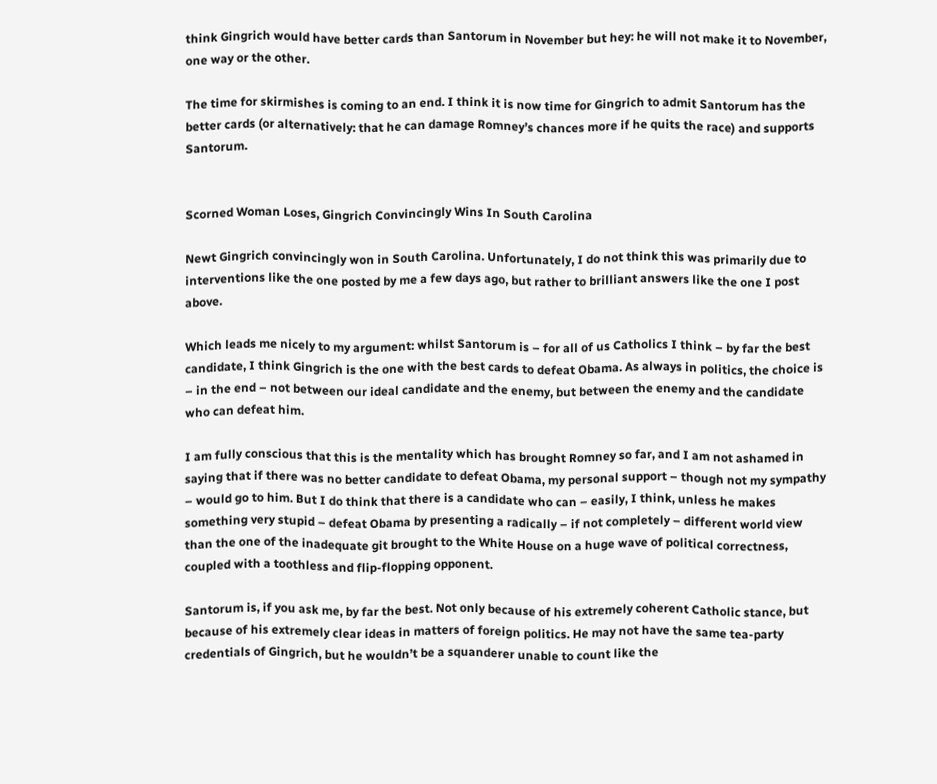think Gingrich would have better cards than Santorum in November but hey: he will not make it to November, one way or the other.

The time for skirmishes is coming to an end. I think it is now time for Gingrich to admit Santorum has the better cards (or alternatively: that he can damage Romney’s chances more if he quits the race) and supports Santorum.


Scorned Woman Loses, Gingrich Convincingly Wins In South Carolina

Newt Gingrich convincingly won in South Carolina. Unfortunately, I do not think this was primarily due to interventions like the one posted by me a few days ago, but rather to brilliant answers like the one I post above.

Which leads me nicely to my argument: whilst Santorum is – for all of us Catholics I think – by far the best candidate, I think Gingrich is the one with the best cards to defeat Obama. As always in politics, the choice is – in the end – not between our ideal candidate and the enemy, but between the enemy and the candidate who can defeat him.

I am fully conscious that this is the mentality which has brought Romney so far, and I am not ashamed in saying that if there was no better candidate to defeat Obama, my personal support – though not my sympathy – would go to him. But I do think that there is a candidate who can – easily, I think, unless he makes something very stupid – defeat Obama by presenting a radically – if not completely – different world view than the one of the inadequate git brought to the White House on a huge wave of political correctness, coupled with a toothless and flip-flopping opponent.

Santorum is, if you ask me, by far the best. Not only because of his extremely coherent Catholic stance, but because of his extremely clear ideas in matters of foreign politics. He may not have the same tea-party credentials of Gingrich, but he wouldn’t be a squanderer unable to count like the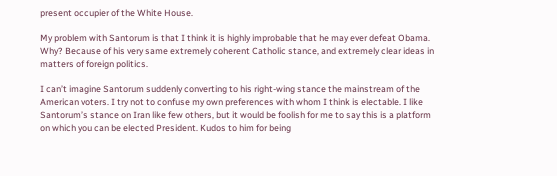present occupier of the White House.

My problem with Santorum is that I think it is highly improbable that he may ever defeat Obama. Why? Because of his very same extremely coherent Catholic stance, and extremely clear ideas in matters of foreign politics.

I can’t imagine Santorum suddenly converting to his right-wing stance the mainstream of the American voters. I try not to confuse my own preferences with whom I think is electable. I like Santorum’s stance on Iran like few others, but it would be foolish for me to say this is a platform on which you can be elected President. Kudos to him for being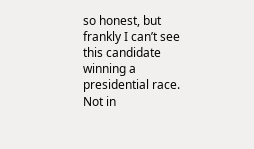so honest, but frankly I can’t see this candidate winning a presidential race. Not in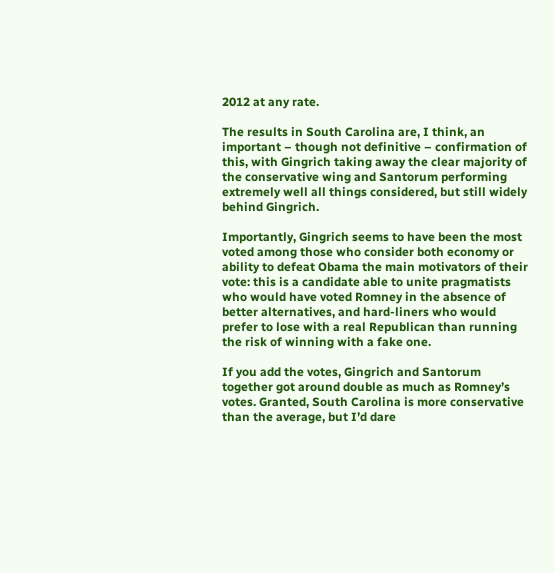2012 at any rate.

The results in South Carolina are, I think, an important – though not definitive – confirmation of this, with Gingrich taking away the clear majority of the conservative wing and Santorum performing extremely well all things considered, but still widely behind Gingrich.

Importantly, Gingrich seems to have been the most voted among those who consider both economy or ability to defeat Obama the main motivators of their vote: this is a candidate able to unite pragmatists who would have voted Romney in the absence of better alternatives, and hard-liners who would prefer to lose with a real Republican than running the risk of winning with a fake one.

If you add the votes, Gingrich and Santorum together got around double as much as Romney’s votes. Granted, South Carolina is more conservative than the average, but I’d dare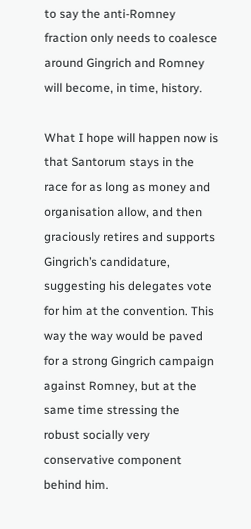to say the anti-Romney fraction only needs to coalesce around Gingrich and Romney will become, in time, history.

What I hope will happen now is that Santorum stays in the race for as long as money and organisation allow, and then graciously retires and supports Gingrich’s candidature, suggesting his delegates vote for him at the convention. This way the way would be paved for a strong Gingrich campaign against Romney, but at the same time stressing the robust socially very conservative component behind him.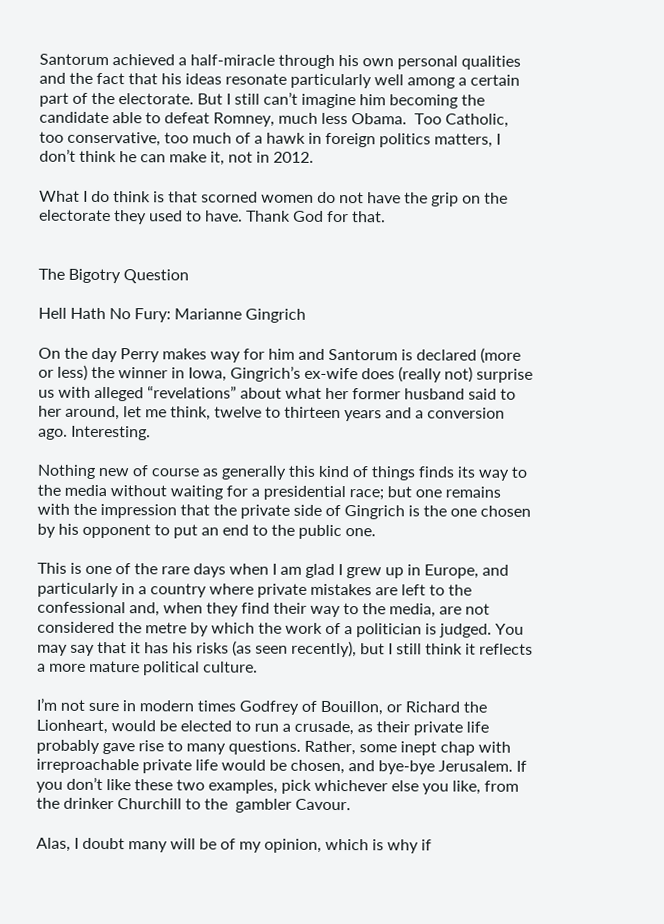Santorum achieved a half-miracle through his own personal qualities and the fact that his ideas resonate particularly well among a certain part of the electorate. But I still can’t imagine him becoming the candidate able to defeat Romney, much less Obama.  Too Catholic, too conservative, too much of a hawk in foreign politics matters, I don’t think he can make it, not in 2012.

What I do think is that scorned women do not have the grip on the electorate they used to have. Thank God for that.


The Bigotry Question

Hell Hath No Fury: Marianne Gingrich

On the day Perry makes way for him and Santorum is declared (more or less) the winner in Iowa, Gingrich’s ex-wife does (really not) surprise us with alleged “revelations” about what her former husband said to her around, let me think, twelve to thirteen years and a conversion ago. Interesting.

Nothing new of course as generally this kind of things finds its way to the media without waiting for a presidential race; but one remains with the impression that the private side of Gingrich is the one chosen by his opponent to put an end to the public one.

This is one of the rare days when I am glad I grew up in Europe, and particularly in a country where private mistakes are left to the confessional and, when they find their way to the media, are not considered the metre by which the work of a politician is judged. You may say that it has his risks (as seen recently), but I still think it reflects a more mature political culture.

I’m not sure in modern times Godfrey of Bouillon, or Richard the Lionheart, would be elected to run a crusade, as their private life probably gave rise to many questions. Rather, some inept chap with irreproachable private life would be chosen, and bye-bye Jerusalem. If you don’t like these two examples, pick whichever else you like, from the drinker Churchill to the  gambler Cavour.

Alas, I doubt many will be of my opinion, which is why if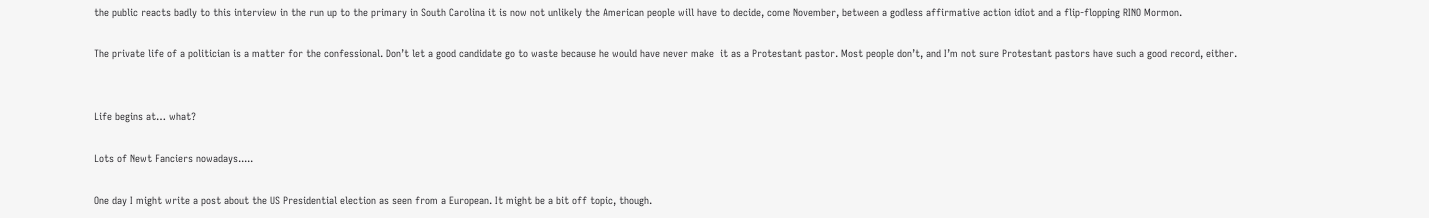the public reacts badly to this interview in the run up to the primary in South Carolina it is now not unlikely the American people will have to decide, come November, between a godless affirmative action idiot and a flip-flopping RINO Mormon.

The private life of a politician is a matter for the confessional. Don’t let a good candidate go to waste because he would have never make  it as a Protestant pastor. Most people don’t, and I’m not sure Protestant pastors have such a good record, either.


Life begins at… what?

Lots of Newt Fanciers nowadays.....

One day I might write a post about the US Presidential election as seen from a European. It might be a bit off topic, though.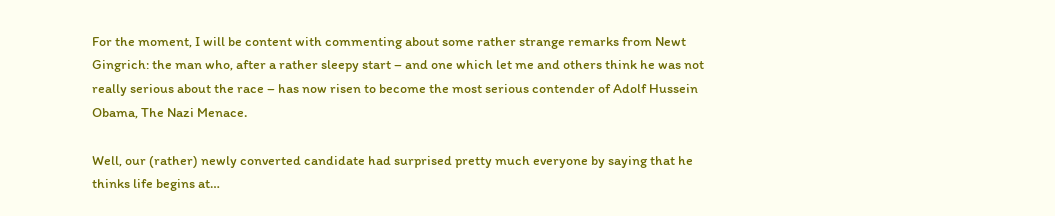For the moment, I will be content with commenting about some rather strange remarks from Newt Gingrich: the man who, after a rather sleepy start – and one which let me and others think he was not really serious about the race – has now risen to become the most serious contender of Adolf Hussein Obama, The Nazi Menace.

Well, our (rather) newly converted candidate had surprised pretty much everyone by saying that he thinks life begins at…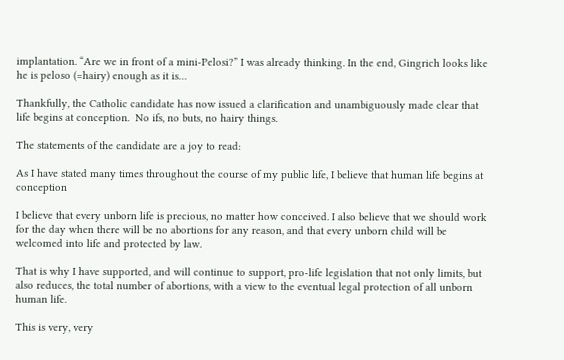implantation. “Are we in front of a mini-Pelosi?” I was already thinking. In the end, Gingrich looks like he is peloso (=hairy) enough as it is…

Thankfully, the Catholic candidate has now issued a clarification and unambiguously made clear that life begins at conception.  No ifs, no buts, no hairy things.

The statements of the candidate are a joy to read:

As I have stated many times throughout the course of my public life, I believe that human life begins at conception

I believe that every unborn life is precious, no matter how conceived. I also believe that we should work for the day when there will be no abortions for any reason, and that every unborn child will be welcomed into life and protected by law.

That is why I have supported, and will continue to support, pro-life legislation that not only limits, but also reduces, the total number of abortions, with a view to the eventual legal protection of all unborn human life.

This is very, very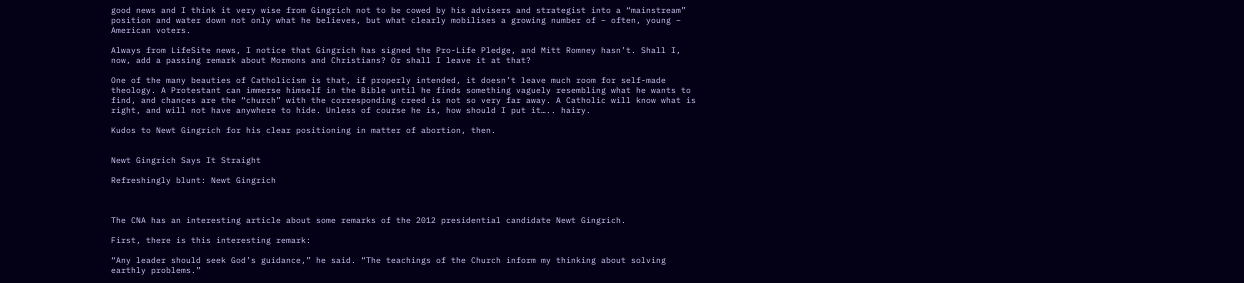good news and I think it very wise from Gingrich not to be cowed by his advisers and strategist into a “mainstream” position and water down not only what he believes, but what clearly mobilises a growing number of – often, young – American voters.

Always from LifeSite news, I notice that Gingrich has signed the Pro-Life Pledge, and Mitt Romney hasn’t. Shall I, now, add a passing remark about Mormons and Christians? Or shall I leave it at that?

One of the many beauties of Catholicism is that, if properly intended, it doesn’t leave much room for self-made theology. A Protestant can immerse himself in the Bible until he finds something vaguely resembling what he wants to find, and chances are the “church” with the corresponding creed is not so very far away. A Catholic will know what is right, and will not have anywhere to hide. Unless of course he is, how should I put it….. hairy.

Kudos to Newt Gingrich for his clear positioning in matter of abortion, then.


Newt Gingrich Says It Straight

Refreshingly blunt: Newt Gingrich



The CNA has an interesting article about some remarks of the 2012 presidential candidate Newt Gingrich.

First, there is this interesting remark:

“Any leader should seek God’s guidance,” he said. “The teachings of the Church inform my thinking about solving earthly problems.”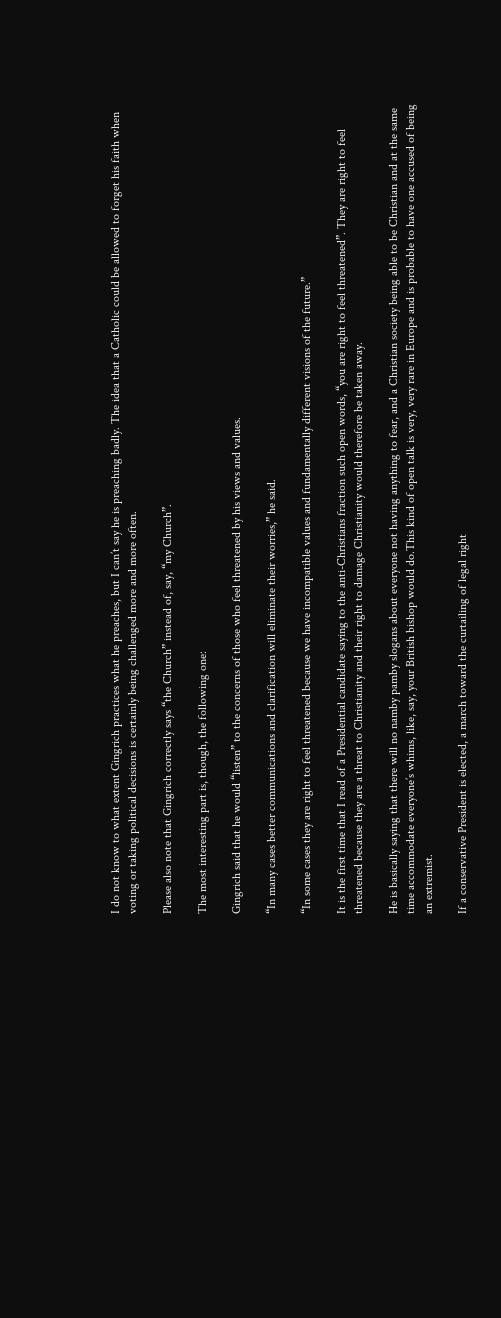I do not know to what extent Gingrich practices what he preaches, but I can’t say he is preaching badly. The idea that a Catholic could be allowed to forget his faith when voting or taking political decisions is certainly being challenged more and more often.

Please also note that Gingrich correctly says “the Church” instead of, say, “my Church”.

The most interesting part is, though, the following one:

Gingrich said that he would “listen” to the concerns of those who feel threatened by his views and values.

“In many cases better communications and clarification will eliminate their worries,” he said.

“In some cases they are right to feel threatened because we have incompatible values and fundamentally different visions of the future.”

It is the first time that I read of a Presidential candidate saying to the anti-Christians fraction such open words, “you are right to feel threatened”. They are right to feel threatened because they are a threat to Christianity and their right to damage Christianity would therefore be taken away.

He is basically saying that there will no namby pamby slogans about everyone not having anything to fear, and a Christian society being able to be Christian and at the same time accommodate everyone’s whims, like, say, your British bishop would do.This kind of open talk is very, very rare in Europe and is probable to have one accused of being an extremist.

If a conservative President is elected, a march toward the curtailing of legal right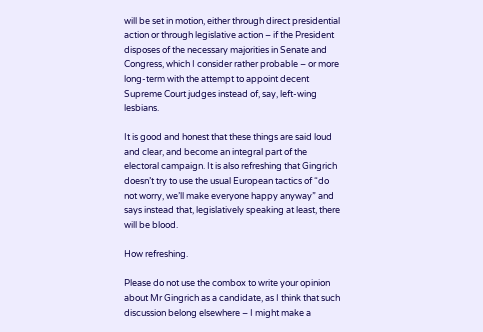will be set in motion, either through direct presidential action or through legislative action – if the President disposes of the necessary majorities in Senate and Congress, which I consider rather probable – or more long-term with the attempt to appoint decent Supreme Court judges instead of, say, left-wing lesbians.

It is good and honest that these things are said loud and clear, and become an integral part of the electoral campaign. It is also refreshing that Gingrich doesn’t try to use the usual European tactics of “do not worry, we’ll make everyone happy anyway” and says instead that, legislatively speaking at least, there will be blood.

How refreshing.

Please do not use the combox to write your opinion about Mr Gingrich as a candidate, as I think that such discussion belong elsewhere – I might make a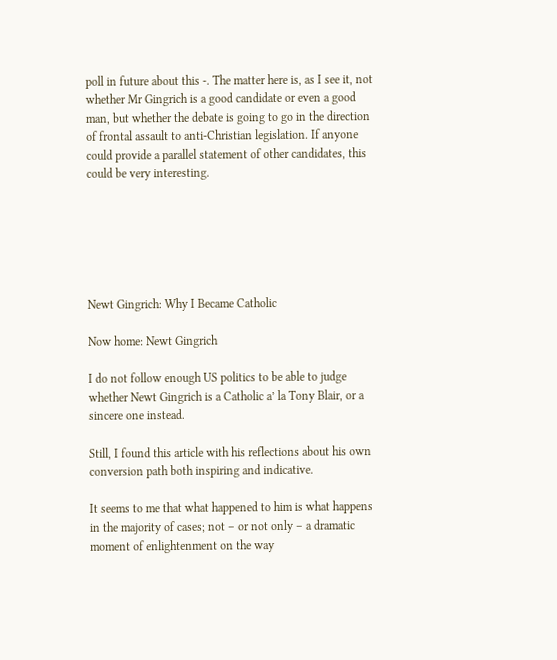poll in future about this -. The matter here is, as I see it, not whether Mr Gingrich is a good candidate or even a good man, but whether the debate is going to go in the direction of frontal assault to anti-Christian legislation. If anyone could provide a parallel statement of other candidates, this could be very interesting.






Newt Gingrich: Why I Became Catholic

Now home: Newt Gingrich

I do not follow enough US politics to be able to judge whether Newt Gingrich is a Catholic a’ la Tony Blair, or a sincere one instead.

Still, I found this article with his reflections about his own conversion path both inspiring and indicative.

It seems to me that what happened to him is what happens in the majority of cases; not – or not only – a dramatic moment of enlightenment on the way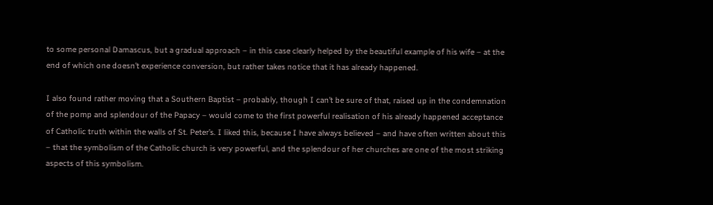to some personal Damascus, but a gradual approach – in this case clearly helped by the beautiful example of his wife – at the end of which one doesn’t experience conversion, but rather takes notice that it has already happened.

I also found rather moving that a Southern Baptist – probably, though I can’t be sure of that, raised up in the condemnation of the pomp and splendour of the Papacy – would come to the first powerful realisation of his already happened acceptance of Catholic truth within the walls of St. Peter’s. I liked this, because I have always believed – and have often written about this – that the symbolism of the Catholic church is very powerful, and the splendour of her churches are one of the most striking aspects of this symbolism.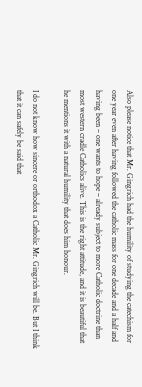Also please notice that Mr. Gingrich had the humility of studying the catechism for one year even after having followed the catholic mass for one decade and a half and having been – one wants to hope – already subject to more Catholic doctrine than most western cradle Catholics alive. This is the right attitude, and it is beautiful that he mentions it with a natural humility that does him honour.

I do not know how sincere or orthodox a Catholic Mr. Gingrich will be. But I think that it can safely be said that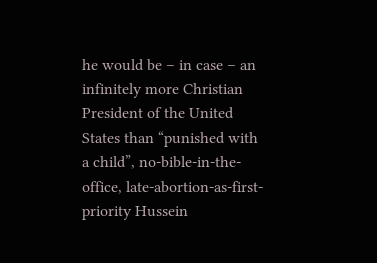he would be – in case – an infinitely more Christian President of the United States than “punished with a child”, no-bible-in-the-office, late-abortion-as-first-priority Hussein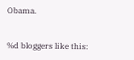Obama.


%d bloggers like this: